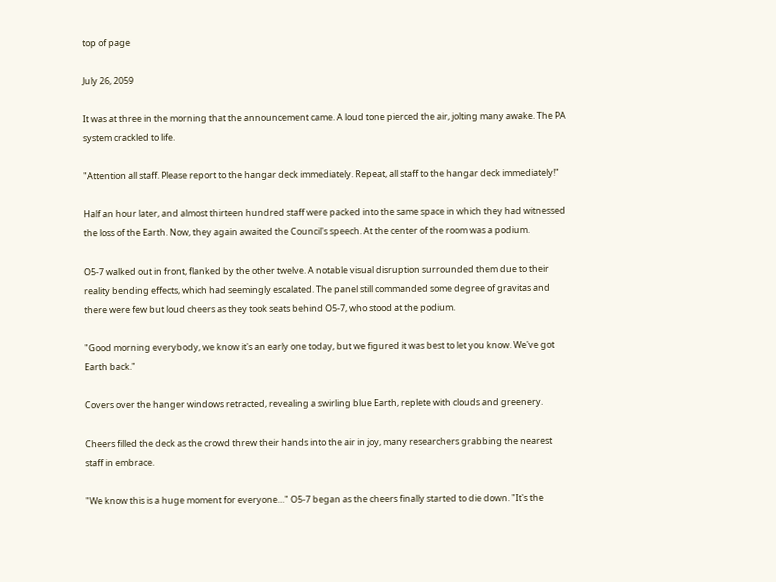top of page

July 26, 2059

It was at three in the morning that the announcement came. A loud tone pierced the air, jolting many awake. The PA system crackled to life.

"Attention all staff. Please report to the hangar deck immediately. Repeat, all staff to the hangar deck immediately!"

Half an hour later, and almost thirteen hundred staff were packed into the same space in which they had witnessed the loss of the Earth. Now, they again awaited the Council's speech. At the center of the room was a podium.

O5-7 walked out in front, flanked by the other twelve. A notable visual disruption surrounded them due to their reality bending effects, which had seemingly escalated. The panel still commanded some degree of gravitas and there were few but loud cheers as they took seats behind O5-7, who stood at the podium.

"Good morning everybody, we know it's an early one today, but we figured it was best to let you know. We've got Earth back."

Covers over the hanger windows retracted, revealing a swirling blue Earth, replete with clouds and greenery.

Cheers filled the deck as the crowd threw their hands into the air in joy, many researchers grabbing the nearest staff in embrace.

"We know this is a huge moment for everyone…" O5-7 began as the cheers finally started to die down. "It's the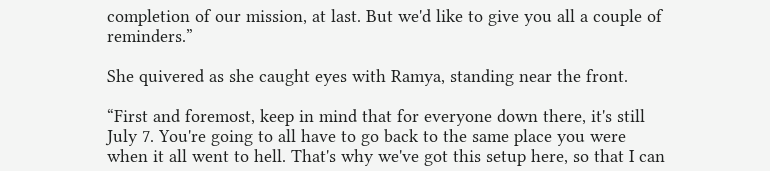completion of our mission, at last. But we'd like to give you all a couple of reminders.”

She quivered as she caught eyes with Ramya, standing near the front.

“First and foremost, keep in mind that for everyone down there, it's still July 7. You're going to all have to go back to the same place you were when it all went to hell. That's why we've got this setup here, so that I can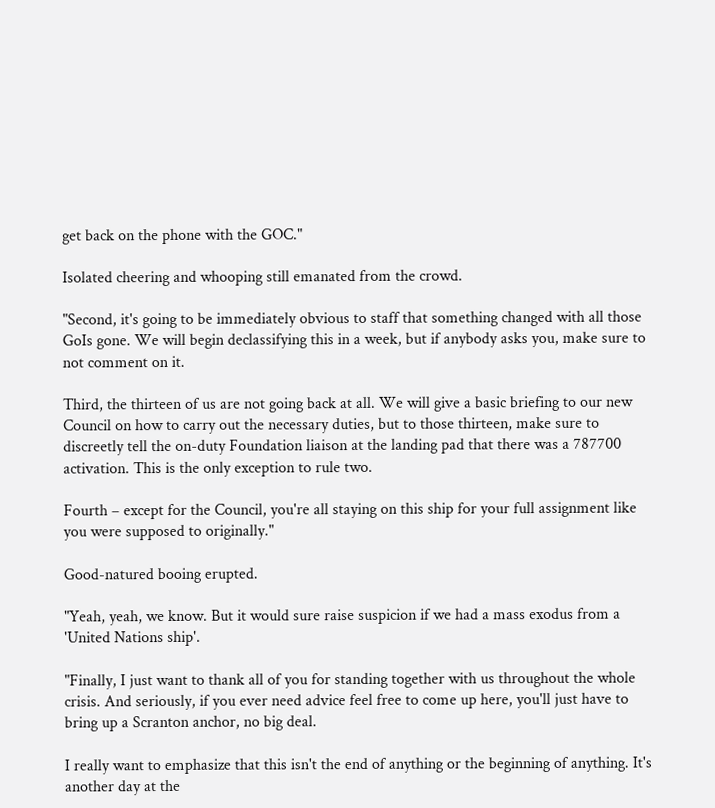get back on the phone with the GOC."

Isolated cheering and whooping still emanated from the crowd.

"Second, it's going to be immediately obvious to staff that something changed with all those GoIs gone. We will begin declassifying this in a week, but if anybody asks you, make sure to not comment on it.

Third, the thirteen of us are not going back at all. We will give a basic briefing to our new Council on how to carry out the necessary duties, but to those thirteen, make sure to discreetly tell the on-duty Foundation liaison at the landing pad that there was a 787700 activation. This is the only exception to rule two.

Fourth – except for the Council, you're all staying on this ship for your full assignment like you were supposed to originally."

Good-natured booing erupted.

"Yeah, yeah, we know. But it would sure raise suspicion if we had a mass exodus from a 'United Nations ship'.

"Finally, I just want to thank all of you for standing together with us throughout the whole crisis. And seriously, if you ever need advice feel free to come up here, you'll just have to bring up a Scranton anchor, no big deal.

I really want to emphasize that this isn't the end of anything or the beginning of anything. It's another day at the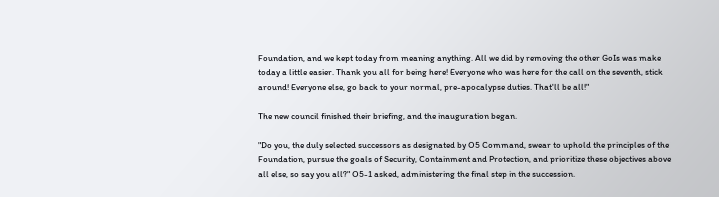Foundation, and we kept today from meaning anything. All we did by removing the other GoIs was make today a little easier. Thank you all for being here! Everyone who was here for the call on the seventh, stick around! Everyone else, go back to your normal, pre-apocalypse duties. That'll be all!"

The new council finished their briefing, and the inauguration began.

"Do you, the duly selected successors as designated by O5 Command, swear to uphold the principles of the Foundation, pursue the goals of Security, Containment and Protection, and prioritize these objectives above all else, so say you all?" O5-1 asked, administering the final step in the succession.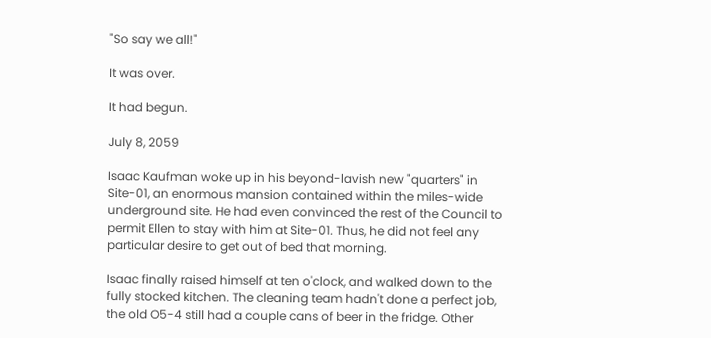"So say we all!"

It was over.

It had begun.

July 8, 2059

Isaac Kaufman woke up in his beyond-lavish new "quarters" in Site-01, an enormous mansion contained within the miles-wide underground site. He had even convinced the rest of the Council to permit Ellen to stay with him at Site-01. Thus, he did not feel any particular desire to get out of bed that morning.

Isaac finally raised himself at ten o'clock, and walked down to the fully stocked kitchen. The cleaning team hadn't done a perfect job, the old O5-4 still had a couple cans of beer in the fridge. Other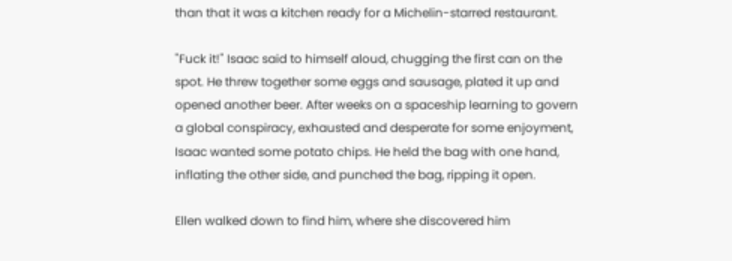than that it was a kitchen ready for a Michelin-starred restaurant.

"Fuck it!" Isaac said to himself aloud, chugging the first can on the spot. He threw together some eggs and sausage, plated it up and opened another beer. After weeks on a spaceship learning to govern a global conspiracy, exhausted and desperate for some enjoyment, Isaac wanted some potato chips. He held the bag with one hand, inflating the other side, and punched the bag, ripping it open.

Ellen walked down to find him, where she discovered him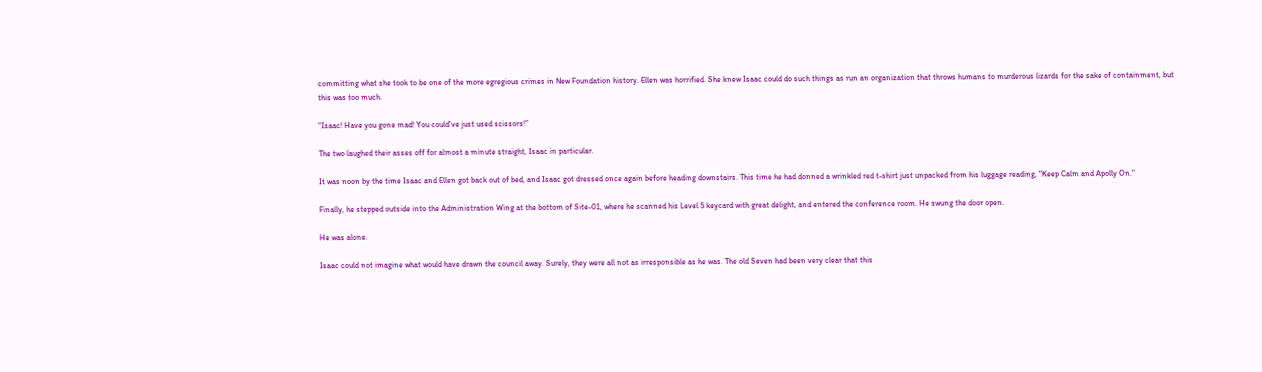committing what she took to be one of the more egregious crimes in New Foundation history. Ellen was horrified. She knew Isaac could do such things as run an organization that throws humans to murderous lizards for the sake of containment, but this was too much.

"Isaac! Have you gone mad! You could've just used scissors!”

The two laughed their asses off for almost a minute straight, Isaac in particular.

It was noon by the time Isaac and Ellen got back out of bed, and Isaac got dressed once again before heading downstairs. This time he had donned a wrinkled red t-shirt just unpacked from his luggage reading, "Keep Calm and Apolly On."

Finally, he stepped outside into the Administration Wing at the bottom of Site-01, where he scanned his Level 5 keycard with great delight, and entered the conference room. He swung the door open.

He was alone.

Isaac could not imagine what would have drawn the council away. Surely, they were all not as irresponsible as he was. The old Seven had been very clear that this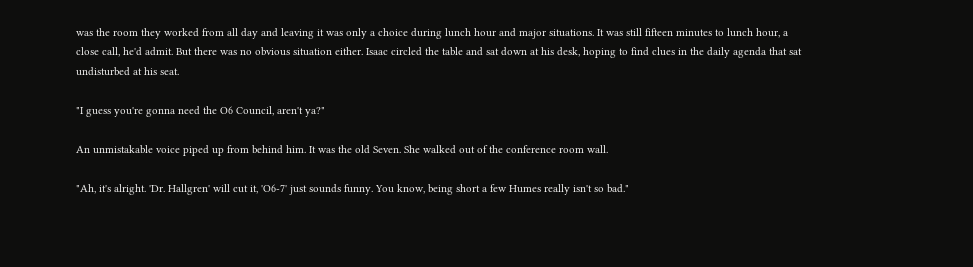was the room they worked from all day and leaving it was only a choice during lunch hour and major situations. It was still fifteen minutes to lunch hour, a close call, he'd admit. But there was no obvious situation either. Isaac circled the table and sat down at his desk, hoping to find clues in the daily agenda that sat undisturbed at his seat.

"I guess you're gonna need the O6 Council, aren't ya?"

An unmistakable voice piped up from behind him. It was the old Seven. She walked out of the conference room wall.

"Ah, it's alright. 'Dr. Hallgren' will cut it, 'O6-7' just sounds funny. You know, being short a few Humes really isn't so bad."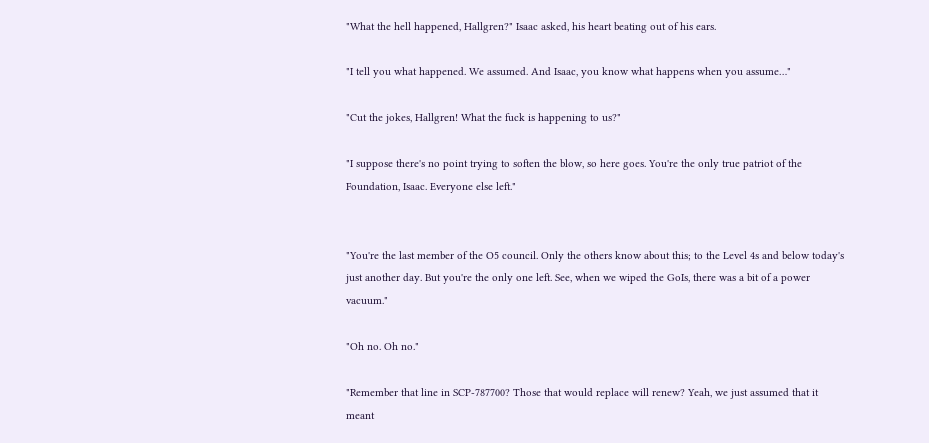"What the hell happened, Hallgren?" Isaac asked, his heart beating out of his ears.

"I tell you what happened. We assumed. And Isaac, you know what happens when you assume…"

"Cut the jokes, Hallgren! What the fuck is happening to us?"

"I suppose there's no point trying to soften the blow, so here goes. You're the only true patriot of the Foundation, Isaac. Everyone else left."


"You're the last member of the O5 council. Only the others know about this; to the Level 4s and below today's just another day. But you're the only one left. See, when we wiped the GoIs, there was a bit of a power vacuum."

"Oh no. Oh no."

"Remember that line in SCP-787700? Those that would replace will renew? Yeah, we just assumed that it meant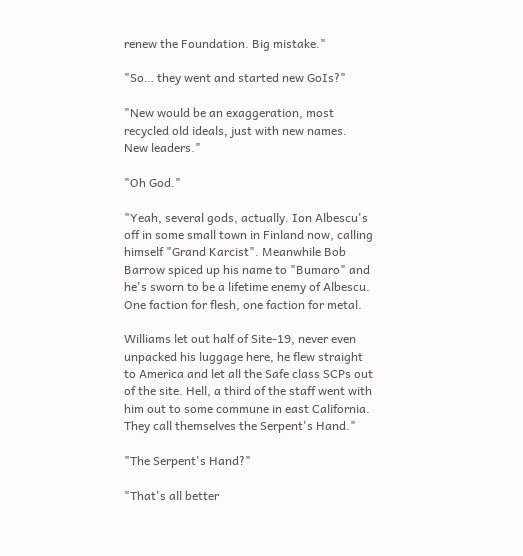renew the Foundation. Big mistake."

"So… they went and started new GoIs?"

"New would be an exaggeration, most recycled old ideals, just with new names. New leaders."

"Oh God."

"Yeah, several gods, actually. Ion Albescu's off in some small town in Finland now, calling himself "Grand Karcist". Meanwhile Bob Barrow spiced up his name to "Bumaro" and he's sworn to be a lifetime enemy of Albescu. One faction for flesh, one faction for metal.

Williams let out half of Site-19, never even unpacked his luggage here, he flew straight to America and let all the Safe class SCPs out of the site. Hell, a third of the staff went with him out to some commune in east California. They call themselves the Serpent's Hand."

"The Serpent's Hand?"

"That's all better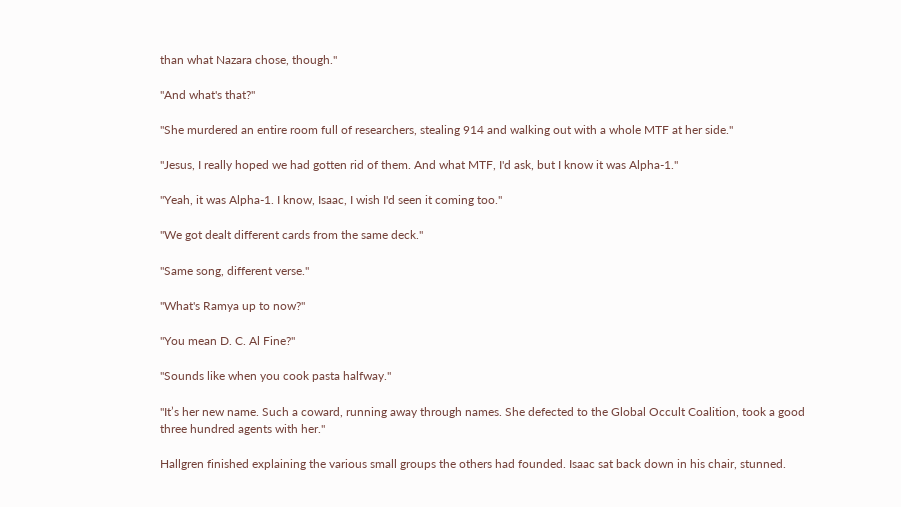than what Nazara chose, though."

"And what's that?"

"She murdered an entire room full of researchers, stealing 914 and walking out with a whole MTF at her side."

"Jesus, I really hoped we had gotten rid of them. And what MTF, I'd ask, but I know it was Alpha-1."

"Yeah, it was Alpha-1. I know, Isaac, I wish I'd seen it coming too."

"We got dealt different cards from the same deck."

"Same song, different verse."

"What's Ramya up to now?"

"You mean D. C. Al Fine?"

"Sounds like when you cook pasta halfway."

"It’s her new name. Such a coward, running away through names. She defected to the Global Occult Coalition, took a good three hundred agents with her."

Hallgren finished explaining the various small groups the others had founded. Isaac sat back down in his chair, stunned.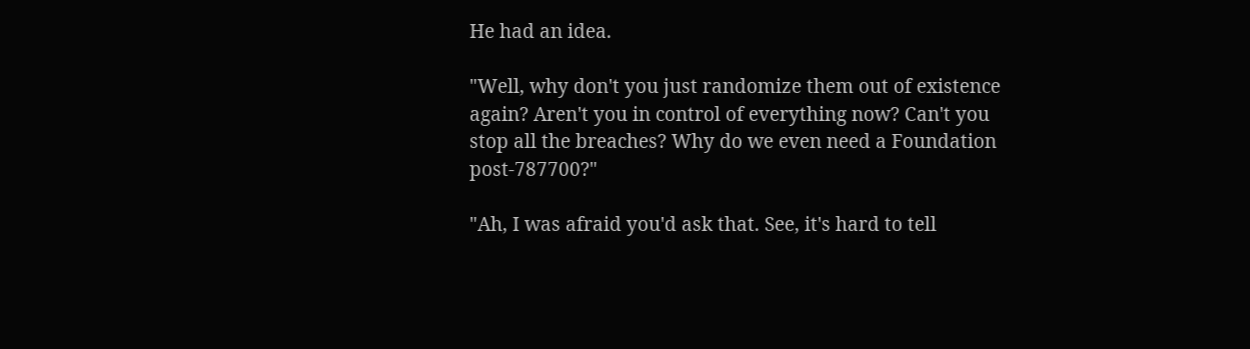He had an idea.

"Well, why don't you just randomize them out of existence again? Aren't you in control of everything now? Can't you stop all the breaches? Why do we even need a Foundation post-787700?"

"Ah, I was afraid you'd ask that. See, it's hard to tell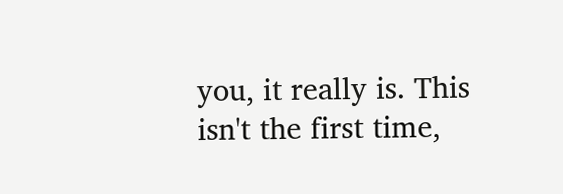you, it really is. This isn't the first time,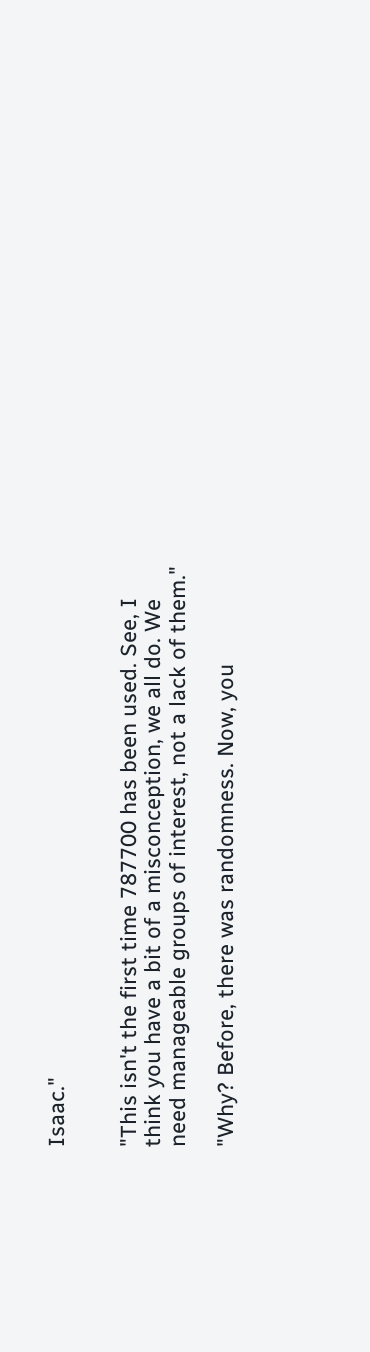Isaac."


"This isn't the first time 787700 has been used. See, I think you have a bit of a misconception, we all do. We need manageable groups of interest, not a lack of them."

"Why? Before, there was randomness. Now, you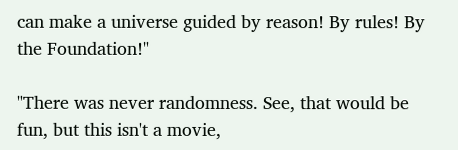can make a universe guided by reason! By rules! By the Foundation!"

"There was never randomness. See, that would be fun, but this isn't a movie,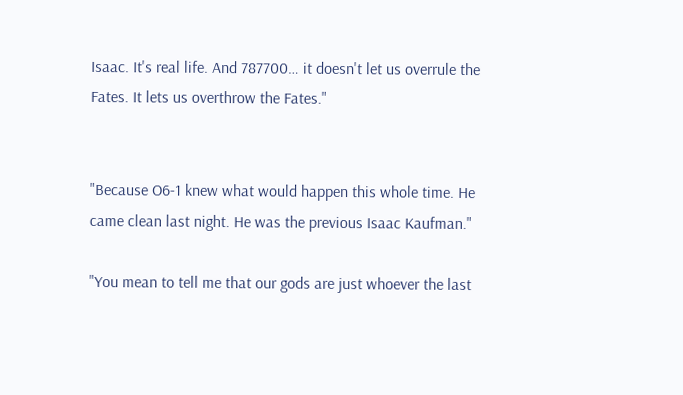Isaac. It's real life. And 787700… it doesn't let us overrule the Fates. It lets us overthrow the Fates."


"Because O6-1 knew what would happen this whole time. He came clean last night. He was the previous Isaac Kaufman."

"You mean to tell me that our gods are just whoever the last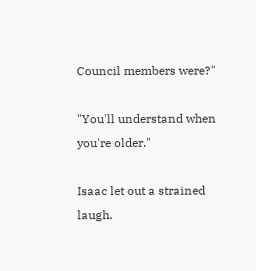Council members were?"

"You'll understand when you're older."

Isaac let out a strained laugh.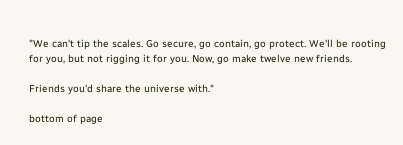"We can't tip the scales. Go secure, go contain, go protect. We'll be rooting for you, but not rigging it for you. Now, go make twelve new friends.

Friends you'd share the universe with."

bottom of page